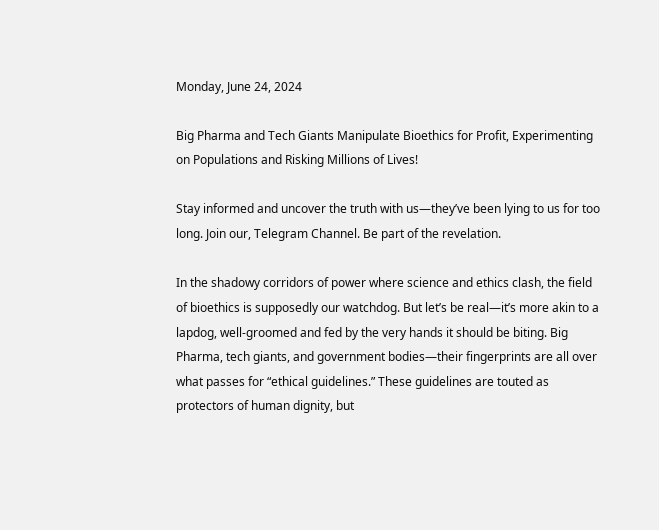Monday, June 24, 2024

Big Pharma and Tech Giants Manipulate Bioethics for Profit, Experimenting on Populations and Risking Millions of Lives!

Stay informed and uncover the truth with us—they’ve been lying to us for too long. Join our, Telegram Channel. Be part of the revelation.

In the shadowy corridors of power where science and ethics clash, the field of bioethics is supposedly our watchdog. But let’s be real—it’s more akin to a lapdog, well-groomed and fed by the very hands it should be biting. Big Pharma, tech giants, and government bodies—their fingerprints are all over what passes for “ethical guidelines.” These guidelines are touted as protectors of human dignity, but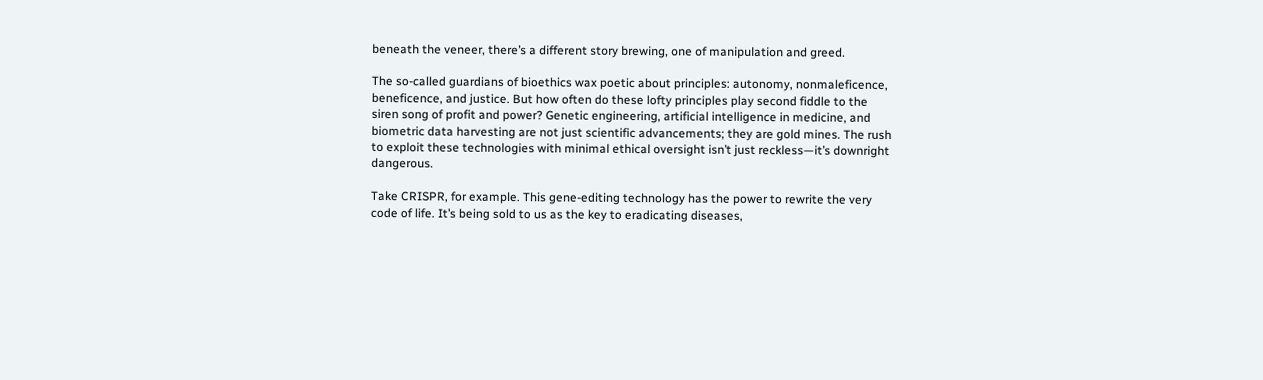beneath the veneer, there’s a different story brewing, one of manipulation and greed.

The so-called guardians of bioethics wax poetic about principles: autonomy, nonmaleficence, beneficence, and justice. But how often do these lofty principles play second fiddle to the siren song of profit and power? Genetic engineering, artificial intelligence in medicine, and biometric data harvesting are not just scientific advancements; they are gold mines. The rush to exploit these technologies with minimal ethical oversight isn’t just reckless—it’s downright dangerous.

Take CRISPR, for example. This gene-editing technology has the power to rewrite the very code of life. It’s being sold to us as the key to eradicating diseases,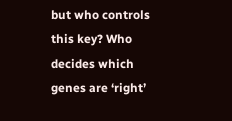but who controls this key? Who decides which genes are ‘right’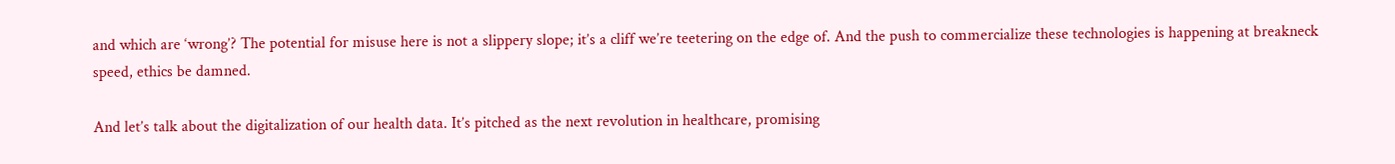and which are ‘wrong’? The potential for misuse here is not a slippery slope; it’s a cliff we’re teetering on the edge of. And the push to commercialize these technologies is happening at breakneck speed, ethics be damned.

And let’s talk about the digitalization of our health data. It’s pitched as the next revolution in healthcare, promising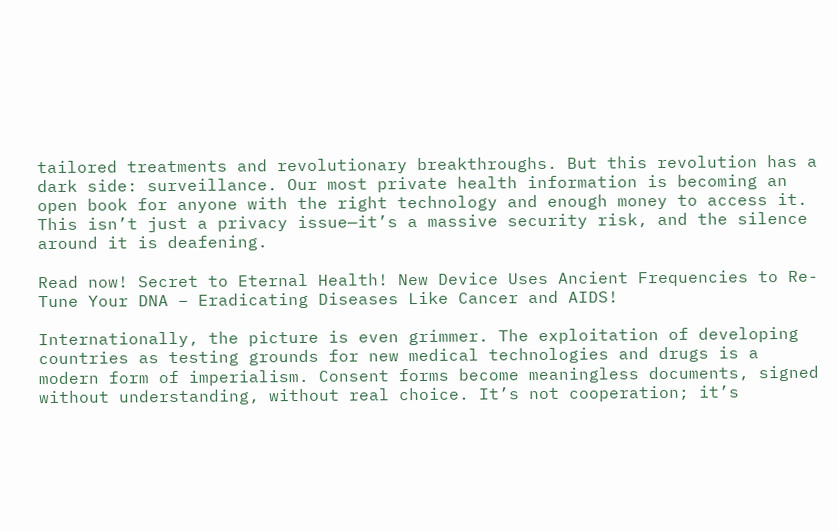tailored treatments and revolutionary breakthroughs. But this revolution has a dark side: surveillance. Our most private health information is becoming an open book for anyone with the right technology and enough money to access it. This isn’t just a privacy issue—it’s a massive security risk, and the silence around it is deafening.

Read now! Secret to Eternal Health! New Device Uses Ancient Frequencies to Re-Tune Your DNA – Eradicating Diseases Like Cancer and AIDS!

Internationally, the picture is even grimmer. The exploitation of developing countries as testing grounds for new medical technologies and drugs is a modern form of imperialism. Consent forms become meaningless documents, signed without understanding, without real choice. It’s not cooperation; it’s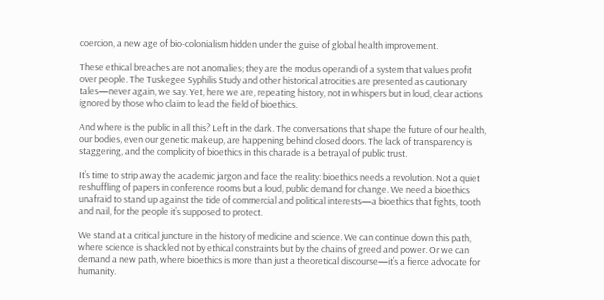coercion, a new age of bio-colonialism hidden under the guise of global health improvement.

These ethical breaches are not anomalies; they are the modus operandi of a system that values profit over people. The Tuskegee Syphilis Study and other historical atrocities are presented as cautionary tales—never again, we say. Yet, here we are, repeating history, not in whispers but in loud, clear actions ignored by those who claim to lead the field of bioethics.

And where is the public in all this? Left in the dark. The conversations that shape the future of our health, our bodies, even our genetic makeup, are happening behind closed doors. The lack of transparency is staggering, and the complicity of bioethics in this charade is a betrayal of public trust.

It’s time to strip away the academic jargon and face the reality: bioethics needs a revolution. Not a quiet reshuffling of papers in conference rooms but a loud, public demand for change. We need a bioethics unafraid to stand up against the tide of commercial and political interests—a bioethics that fights, tooth and nail, for the people it’s supposed to protect.

We stand at a critical juncture in the history of medicine and science. We can continue down this path, where science is shackled not by ethical constraints but by the chains of greed and power. Or we can demand a new path, where bioethics is more than just a theoretical discourse—it’s a fierce advocate for humanity.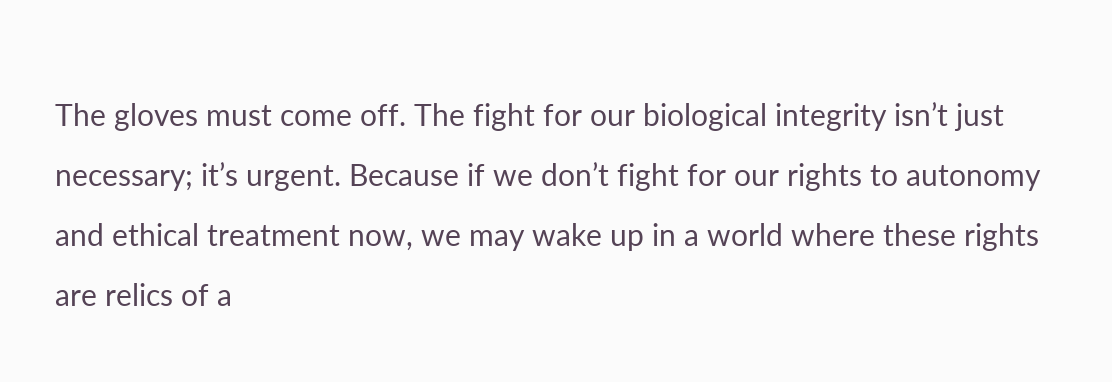The gloves must come off. The fight for our biological integrity isn’t just necessary; it’s urgent. Because if we don’t fight for our rights to autonomy and ethical treatment now, we may wake up in a world where these rights are relics of a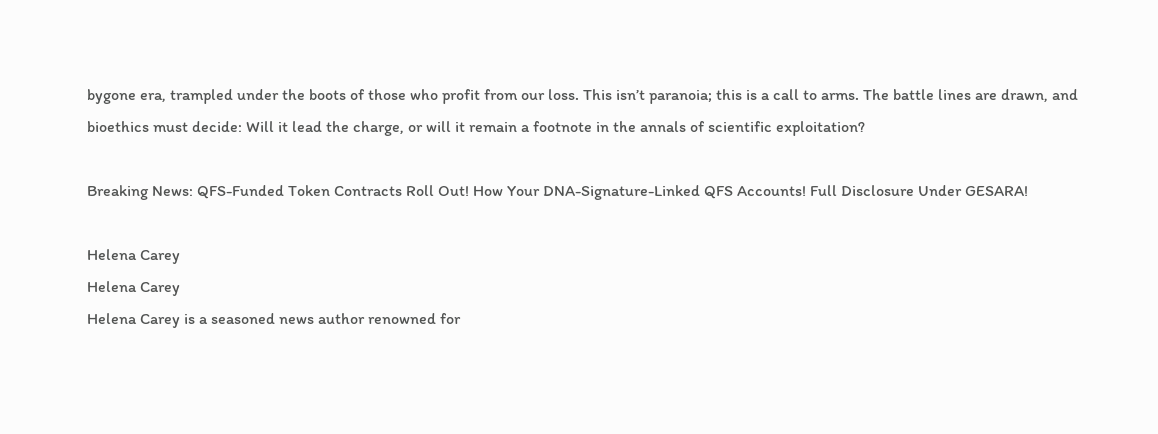bygone era, trampled under the boots of those who profit from our loss. This isn’t paranoia; this is a call to arms. The battle lines are drawn, and bioethics must decide: Will it lead the charge, or will it remain a footnote in the annals of scientific exploitation?

Breaking News: QFS-Funded Token Contracts Roll Out! How Your DNA-Signature-Linked QFS Accounts! Full Disclosure Under GESARA!

Helena Carey
Helena Carey
Helena Carey is a seasoned news author renowned for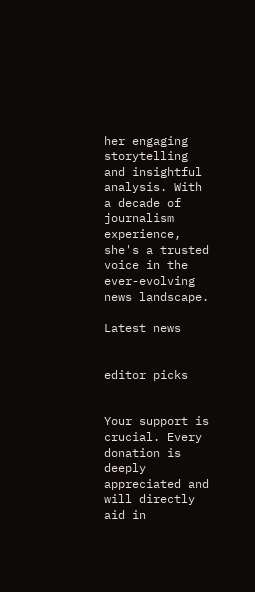her engaging storytelling and insightful analysis. With a decade of journalism experience, she's a trusted voice in the ever-evolving news landscape.

Latest news


editor picks


Your support is crucial. Every donation is deeply appreciated and will directly aid in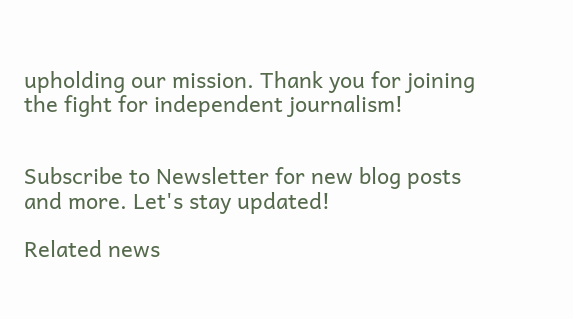upholding our mission. Thank you for joining the fight for independent journalism!


Subscribe to Newsletter for new blog posts and more. Let's stay updated!

Related news